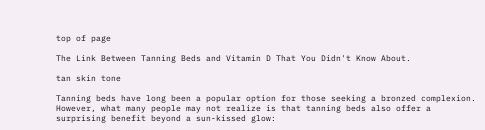top of page

The Link Between Tanning Beds and Vitamin D That You Didn't Know About.

tan skin tone

Tanning beds have long been a popular option for those seeking a bronzed complexion. However, what many people may not realize is that tanning beds also offer a surprising benefit beyond a sun-kissed glow: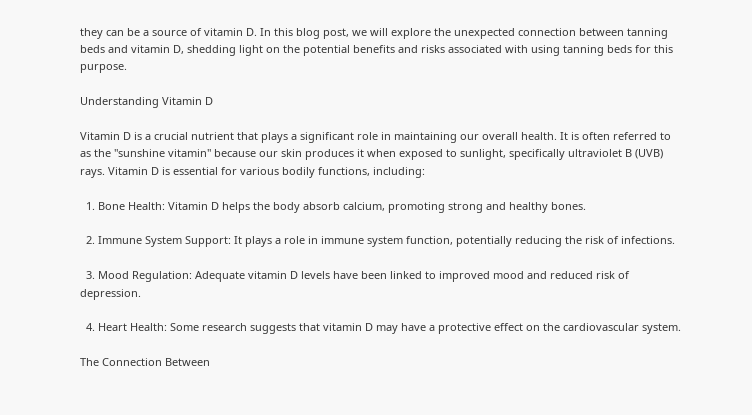they can be a source of vitamin D. In this blog post, we will explore the unexpected connection between tanning beds and vitamin D, shedding light on the potential benefits and risks associated with using tanning beds for this purpose.

Understanding Vitamin D

Vitamin D is a crucial nutrient that plays a significant role in maintaining our overall health. It is often referred to as the "sunshine vitamin" because our skin produces it when exposed to sunlight, specifically ultraviolet B (UVB) rays. Vitamin D is essential for various bodily functions, including:

  1. Bone Health: Vitamin D helps the body absorb calcium, promoting strong and healthy bones.

  2. Immune System Support: It plays a role in immune system function, potentially reducing the risk of infections.

  3. Mood Regulation: Adequate vitamin D levels have been linked to improved mood and reduced risk of depression.

  4. Heart Health: Some research suggests that vitamin D may have a protective effect on the cardiovascular system.

The Connection Between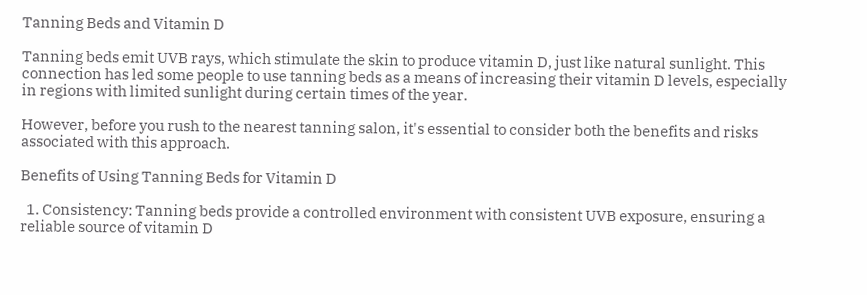Tanning Beds and Vitamin D

Tanning beds emit UVB rays, which stimulate the skin to produce vitamin D, just like natural sunlight. This connection has led some people to use tanning beds as a means of increasing their vitamin D levels, especially in regions with limited sunlight during certain times of the year.

However, before you rush to the nearest tanning salon, it's essential to consider both the benefits and risks associated with this approach.

Benefits of Using Tanning Beds for Vitamin D

  1. Consistency: Tanning beds provide a controlled environment with consistent UVB exposure, ensuring a reliable source of vitamin D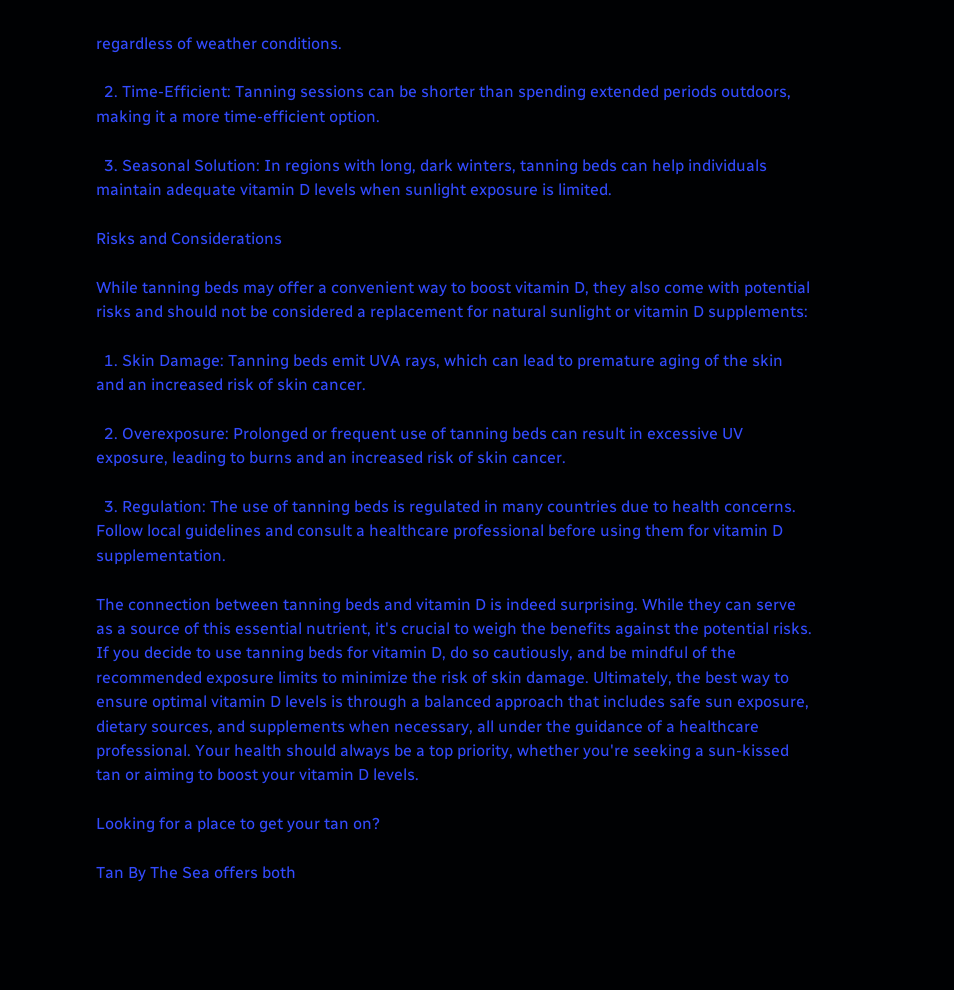regardless of weather conditions.

  2. Time-Efficient: Tanning sessions can be shorter than spending extended periods outdoors, making it a more time-efficient option.

  3. Seasonal Solution: In regions with long, dark winters, tanning beds can help individuals maintain adequate vitamin D levels when sunlight exposure is limited.

Risks and Considerations

While tanning beds may offer a convenient way to boost vitamin D, they also come with potential risks and should not be considered a replacement for natural sunlight or vitamin D supplements:

  1. Skin Damage: Tanning beds emit UVA rays, which can lead to premature aging of the skin and an increased risk of skin cancer.

  2. Overexposure: Prolonged or frequent use of tanning beds can result in excessive UV exposure, leading to burns and an increased risk of skin cancer.

  3. Regulation: The use of tanning beds is regulated in many countries due to health concerns. Follow local guidelines and consult a healthcare professional before using them for vitamin D supplementation.

The connection between tanning beds and vitamin D is indeed surprising. While they can serve as a source of this essential nutrient, it's crucial to weigh the benefits against the potential risks. If you decide to use tanning beds for vitamin D, do so cautiously, and be mindful of the recommended exposure limits to minimize the risk of skin damage. Ultimately, the best way to ensure optimal vitamin D levels is through a balanced approach that includes safe sun exposure, dietary sources, and supplements when necessary, all under the guidance of a healthcare professional. Your health should always be a top priority, whether you're seeking a sun-kissed tan or aiming to boost your vitamin D levels.

Looking for a place to get your tan on?

Tan By The Sea offers both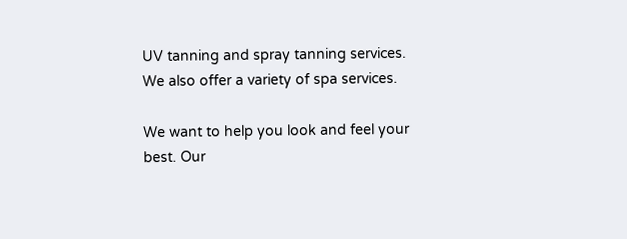UV tanning and spray tanning services. We also offer a variety of spa services.

We want to help you look and feel your best. Our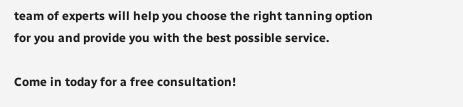team of experts will help you choose the right tanning option for you and provide you with the best possible service.

Come in today for a free consultation!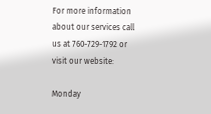For more information about our services call us at 760-729-1792 or visit our website:

Monday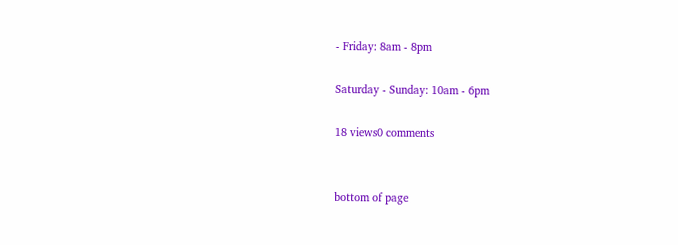- Friday: 8am - 8pm

Saturday - Sunday: 10am - 6pm

18 views0 comments


bottom of page